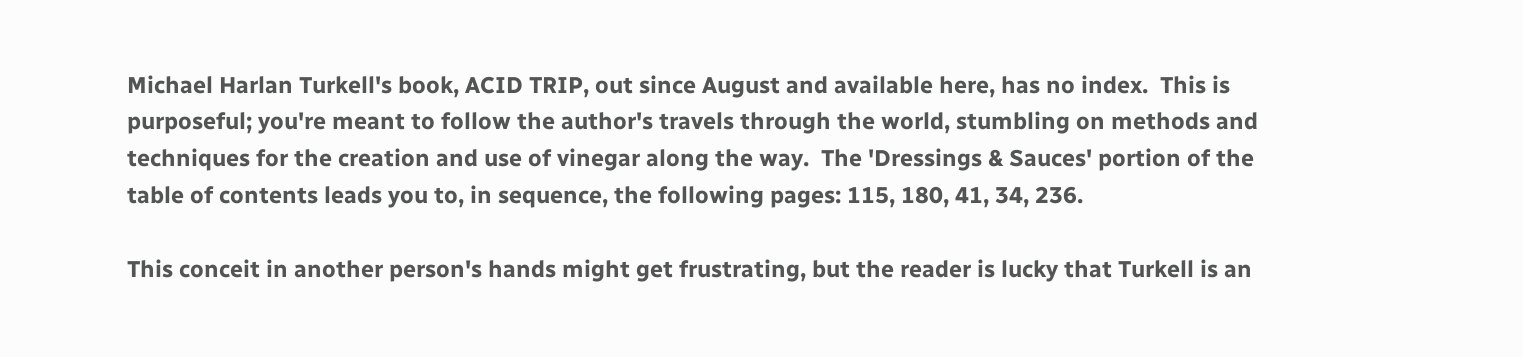Michael Harlan Turkell's book, ACID TRIP, out since August and available here, has no index.  This is purposeful; you're meant to follow the author's travels through the world, stumbling on methods and techniques for the creation and use of vinegar along the way.  The 'Dressings & Sauces' portion of the table of contents leads you to, in sequence, the following pages: 115, 180, 41, 34, 236.

This conceit in another person's hands might get frustrating, but the reader is lucky that Turkell is an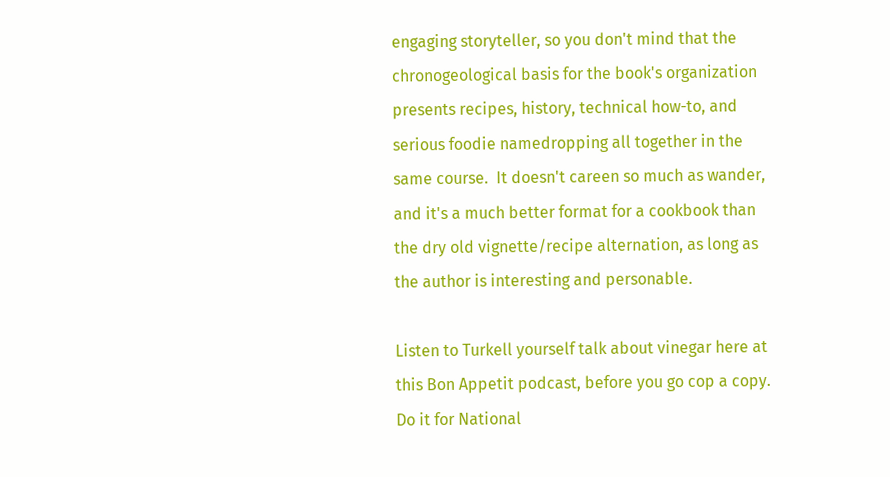engaging storyteller, so you don't mind that the chronogeological basis for the book's organization presents recipes, history, technical how-to, and serious foodie namedropping all together in the same course.  It doesn't careen so much as wander, and it's a much better format for a cookbook than the dry old vignette/recipe alternation, as long as the author is interesting and personable.

Listen to Turkell yourself talk about vinegar here at this Bon Appetit podcast, before you go cop a copy.  Do it for National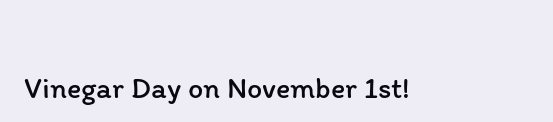Vinegar Day on November 1st!